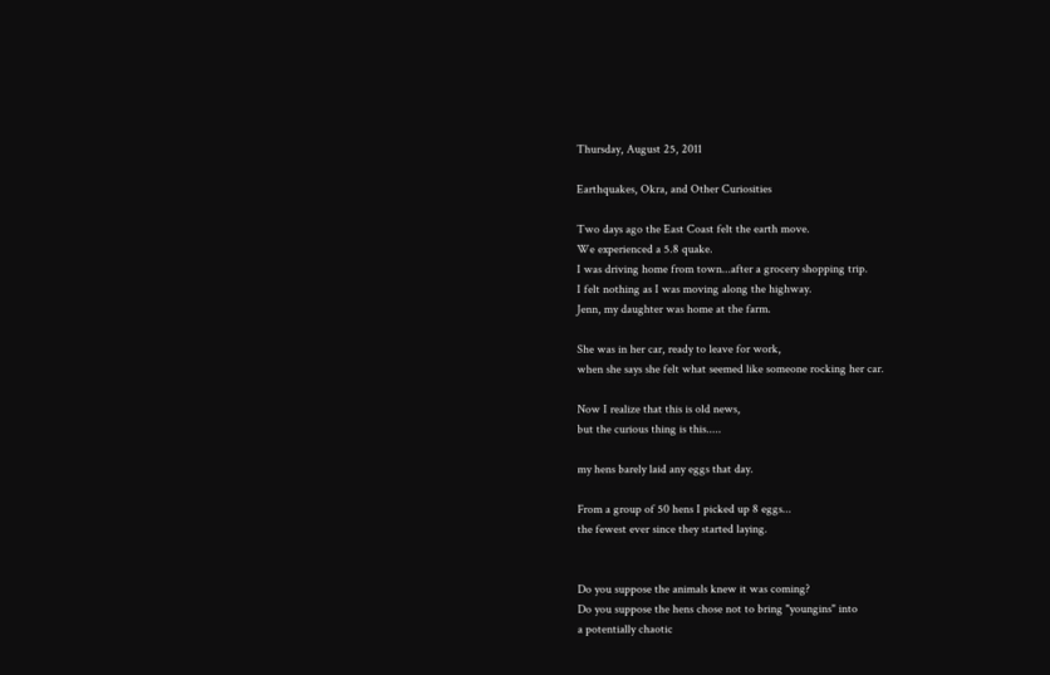Thursday, August 25, 2011

Earthquakes, Okra, and Other Curiosities

Two days ago the East Coast felt the earth move.
We experienced a 5.8 quake.
I was driving home from town...after a grocery shopping trip.
I felt nothing as I was moving along the highway.
Jenn, my daughter was home at the farm.

She was in her car, ready to leave for work,
when she says she felt what seemed like someone rocking her car.

Now I realize that this is old news,
but the curious thing is this.....

my hens barely laid any eggs that day.

From a group of 50 hens I picked up 8 eggs...
the fewest ever since they started laying.


Do you suppose the animals knew it was coming?
Do you suppose the hens chose not to bring "youngins" into
a potentially chaotic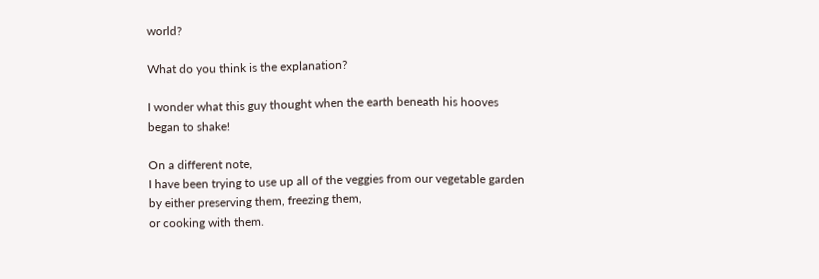world?

What do you think is the explanation?

I wonder what this guy thought when the earth beneath his hooves
began to shake!

On a different note,
I have been trying to use up all of the veggies from our vegetable garden
by either preserving them, freezing them,
or cooking with them.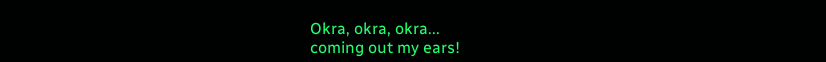Okra, okra, okra...
coming out my ears!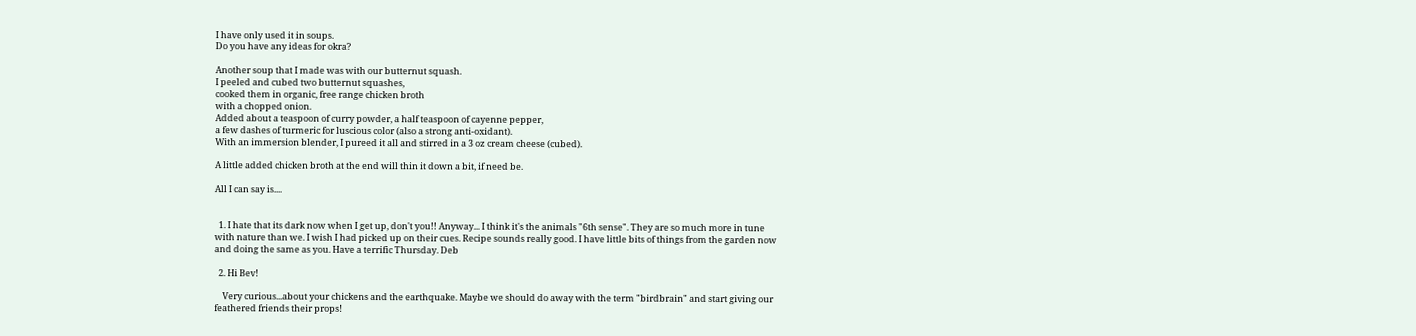I have only used it in soups.
Do you have any ideas for okra?

Another soup that I made was with our butternut squash.
I peeled and cubed two butternut squashes,
cooked them in organic, free range chicken broth
with a chopped onion.
Added about a teaspoon of curry powder, a half teaspoon of cayenne pepper,
a few dashes of turmeric for luscious color (also a strong anti-oxidant).
With an immersion blender, I pureed it all and stirred in a 3 oz cream cheese (cubed).

A little added chicken broth at the end will thin it down a bit, if need be.

All I can say is....


  1. I hate that its dark now when I get up, don't you!! Anyway... I think it's the animals "6th sense". They are so much more in tune with nature than we. I wish I had picked up on their cues. Recipe sounds really good. I have little bits of things from the garden now and doing the same as you. Have a terrific Thursday. Deb

  2. Hi Bev!

    Very curious...about your chickens and the earthquake. Maybe we should do away with the term "birdbrain" and start giving our feathered friends their props!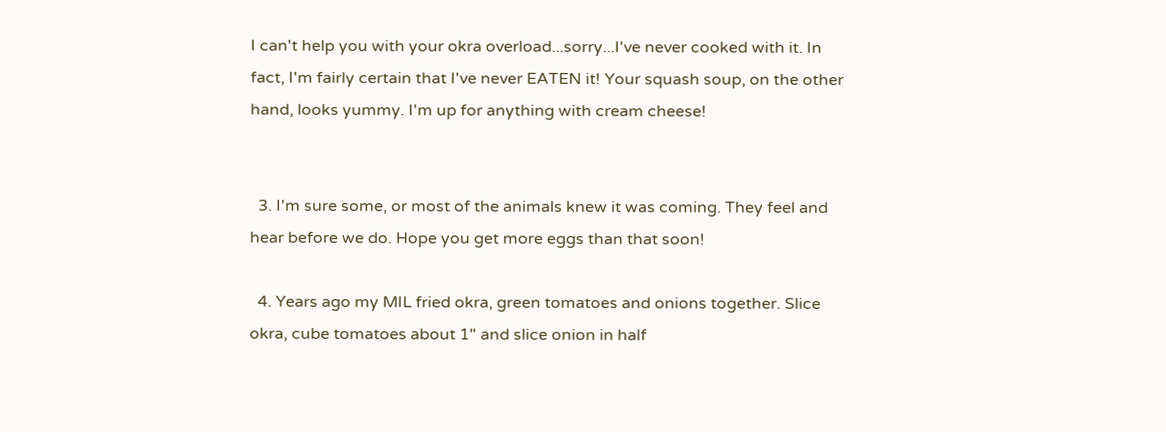I can't help you with your okra overload...sorry...I've never cooked with it. In fact, I'm fairly certain that I've never EATEN it! Your squash soup, on the other hand, looks yummy. I'm up for anything with cream cheese!


  3. I'm sure some, or most of the animals knew it was coming. They feel and hear before we do. Hope you get more eggs than that soon!

  4. Years ago my MIL fried okra, green tomatoes and onions together. Slice okra, cube tomatoes about 1" and slice onion in half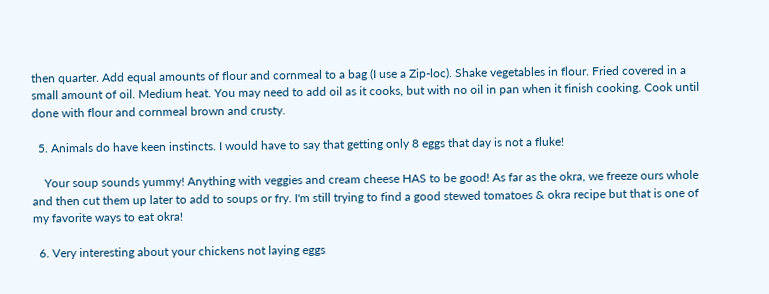then quarter. Add equal amounts of flour and cornmeal to a bag (I use a Zip-loc). Shake vegetables in flour. Fried covered in a small amount of oil. Medium heat. You may need to add oil as it cooks, but with no oil in pan when it finish cooking. Cook until done with flour and cornmeal brown and crusty.

  5. Animals do have keen instincts. I would have to say that getting only 8 eggs that day is not a fluke!

    Your soup sounds yummy! Anything with veggies and cream cheese HAS to be good! As far as the okra, we freeze ours whole and then cut them up later to add to soups or fry. I'm still trying to find a good stewed tomatoes & okra recipe but that is one of my favorite ways to eat okra!

  6. Very interesting about your chickens not laying eggs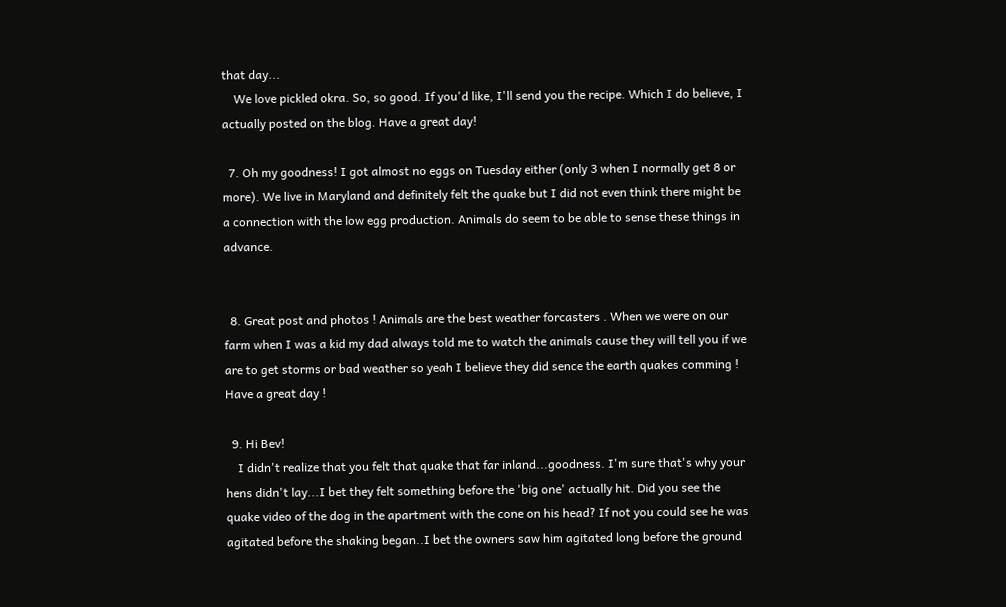that day...
    We love pickled okra. So, so good. If you'd like, I'll send you the recipe. Which I do believe, I actually posted on the blog. Have a great day!

  7. Oh my goodness! I got almost no eggs on Tuesday either (only 3 when I normally get 8 or more). We live in Maryland and definitely felt the quake but I did not even think there might be a connection with the low egg production. Animals do seem to be able to sense these things in advance.


  8. Great post and photos ! Animals are the best weather forcasters . When we were on our farm when I was a kid my dad always told me to watch the animals cause they will tell you if we are to get storms or bad weather so yeah I believe they did sence the earth quakes comming ! Have a great day !

  9. Hi Bev!
    I didn't realize that you felt that quake that far inland...goodness. I'm sure that's why your hens didn't lay...I bet they felt something before the 'big one' actually hit. Did you see the quake video of the dog in the apartment with the cone on his head? If not you could see he was agitated before the shaking began..I bet the owners saw him agitated long before the ground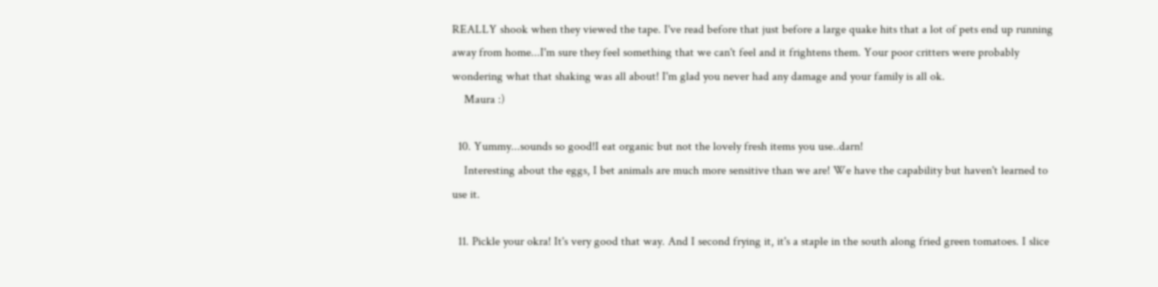REALLY shook when they viewed the tape. I've read before that just before a large quake hits that a lot of pets end up running away from home...I'm sure they feel something that we can't feel and it frightens them. Your poor critters were probably wondering what that shaking was all about! I'm glad you never had any damage and your family is all ok.
    Maura :)

  10. Yummy...sounds so good!I eat organic but not the lovely fresh items you use..darn!
    Interesting about the eggs, I bet animals are much more sensitive than we are! We have the capability but haven't learned to use it.

  11. Pickle your okra! It's very good that way. And I second frying it, it's a staple in the south along fried green tomatoes. I slice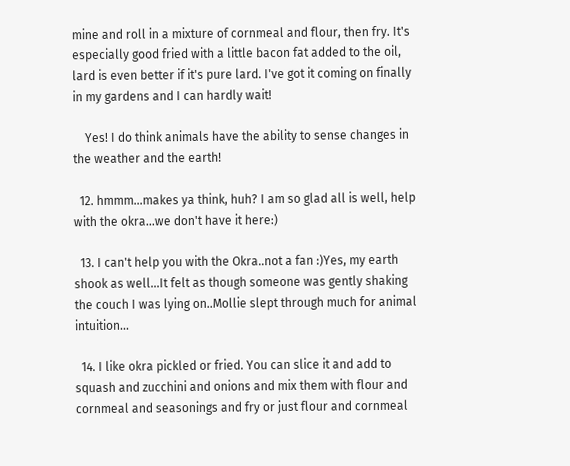mine and roll in a mixture of cornmeal and flour, then fry. It's especially good fried with a little bacon fat added to the oil, lard is even better if it's pure lard. I've got it coming on finally in my gardens and I can hardly wait!

    Yes! I do think animals have the ability to sense changes in the weather and the earth!

  12. hmmm...makes ya think, huh? I am so glad all is well, help with the okra...we don't have it here:)

  13. I can't help you with the Okra..not a fan :)Yes, my earth shook as well...It felt as though someone was gently shaking the couch I was lying on..Mollie slept through much for animal intuition...

  14. I like okra pickled or fried. You can slice it and add to squash and zucchini and onions and mix them with flour and cornmeal and seasonings and fry or just flour and cornmeal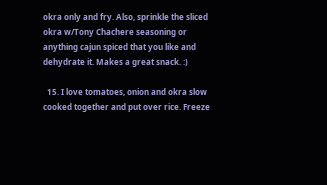okra only and fry. Also, sprinkle the sliced okra w/Tony Chachere seasoning or anything cajun spiced that you like and dehydrate it. Makes a great snack. :)

  15. I love tomatoes, onion and okra slow cooked together and put over rice. Freeze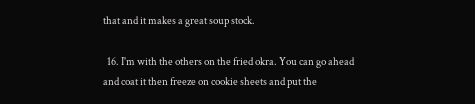that and it makes a great soup stock.

  16. I'm with the others on the fried okra. You can go ahead and coat it then freeze on cookie sheets and put the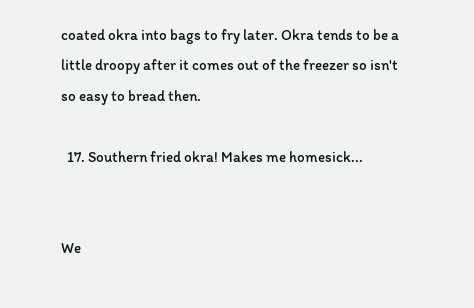coated okra into bags to fry later. Okra tends to be a little droopy after it comes out of the freezer so isn't so easy to bread then.

  17. Southern fried okra! Makes me homesick...


We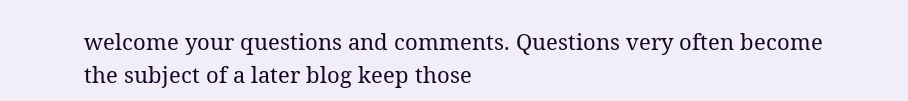welcome your questions and comments. Questions very often become the subject of a later blog keep those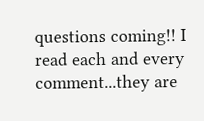questions coming!! I read each and every comment...they are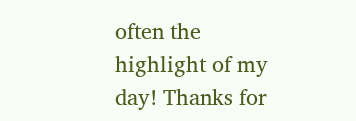often the highlight of my day! Thanks for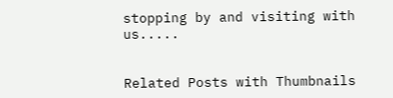stopping by and visiting with us.....


Related Posts with Thumbnails